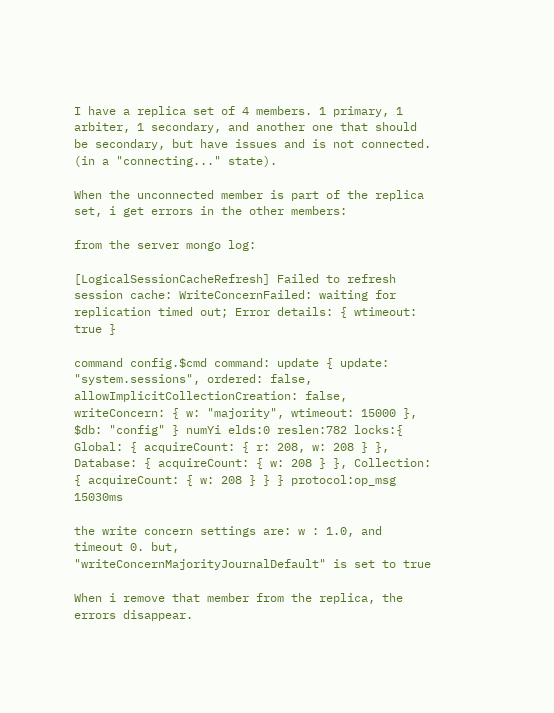I have a replica set of 4 members. 1 primary, 1 arbiter, 1 secondary, and another one that should be secondary, but have issues and is not connected. (in a "connecting..." state).

When the unconnected member is part of the replica set, i get errors in the other members:

from the server mongo log:

[LogicalSessionCacheRefresh] Failed to refresh session cache: WriteConcernFailed: waiting for replication timed out; Error details: { wtimeout: true }

command config.$cmd command: update { update: "system.sessions", ordered: false, allowImplicitCollectionCreation: false, writeConcern: { w: "majority", wtimeout: 15000 }, $db: "config" } numYi elds:0 reslen:782 locks:{ Global: { acquireCount: { r: 208, w: 208 } }, Database: { acquireCount: { w: 208 } }, Collection: { acquireCount: { w: 208 } } } protocol:op_msg 15030ms

the write concern settings are: w : 1.0, and timeout 0. but, "writeConcernMajorityJournalDefault" is set to true

When i remove that member from the replica, the errors disappear.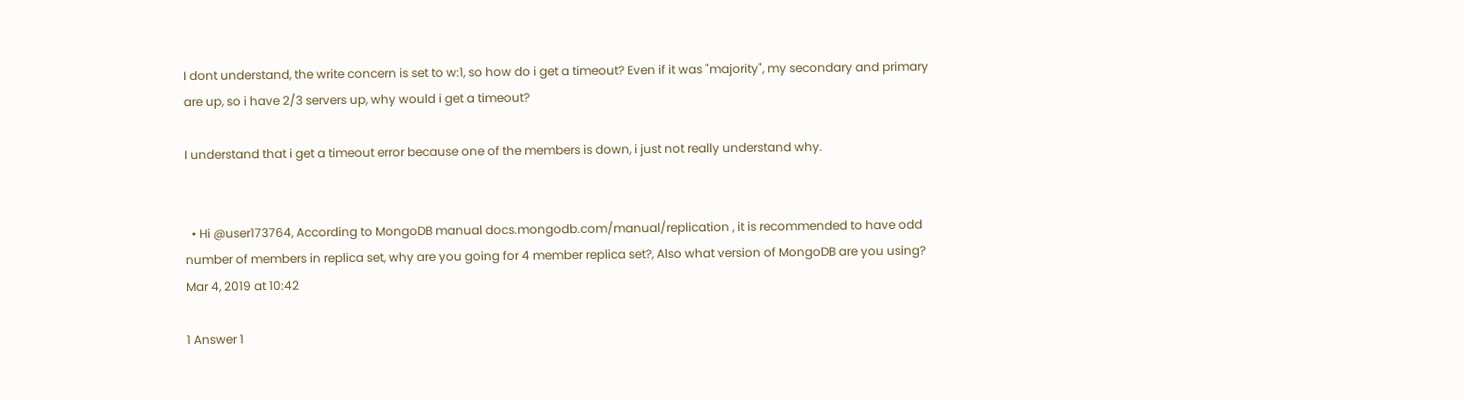I dont understand, the write concern is set to w:1, so how do i get a timeout? Even if it was "majority", my secondary and primary are up, so i have 2/3 servers up, why would i get a timeout?

I understand that i get a timeout error because one of the members is down, i just not really understand why.


  • Hi @user173764, According to MongoDB manual docs.mongodb.com/manual/replication , it is recommended to have odd number of members in replica set, why are you going for 4 member replica set?, Also what version of MongoDB are you using? Mar 4, 2019 at 10:42

1 Answer 1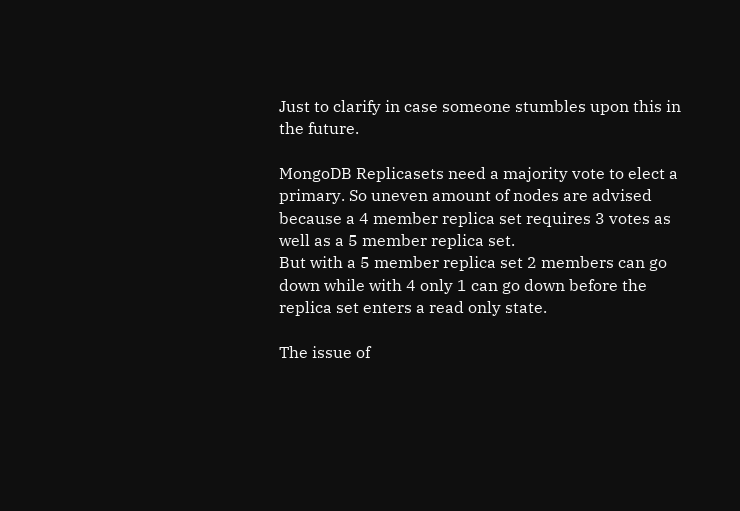Just to clarify in case someone stumbles upon this in the future.

MongoDB Replicasets need a majority vote to elect a primary. So uneven amount of nodes are advised because a 4 member replica set requires 3 votes as well as a 5 member replica set.
But with a 5 member replica set 2 members can go down while with 4 only 1 can go down before the replica set enters a read only state.

The issue of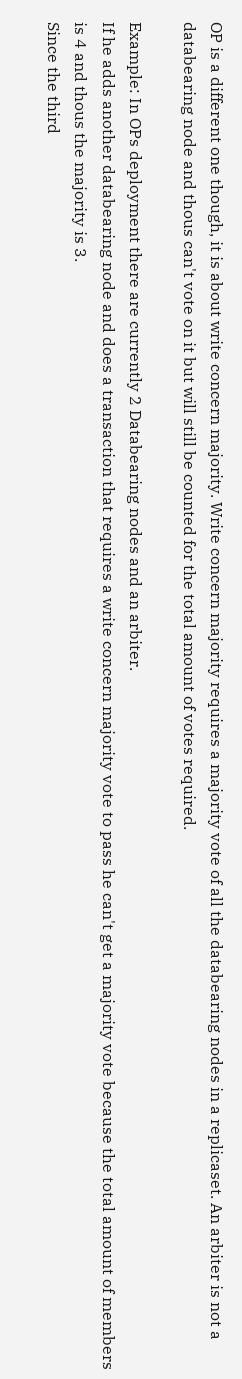OP is a different one though, it is about write concern majority. Write concern majority requires a majority vote of all the databearing nodes in a replicaset. An arbiter is not a databearing node and thous can't vote on it but will still be counted for the total amount of votes required.

Example: In OPs deployment there are currently 2 Databearing nodes and an arbiter.
If he adds another databearing node and does a transaction that requires a write concern majority vote to pass he can't get a majority vote because the total amount of members is 4 and thous the majority is 3.
Since the third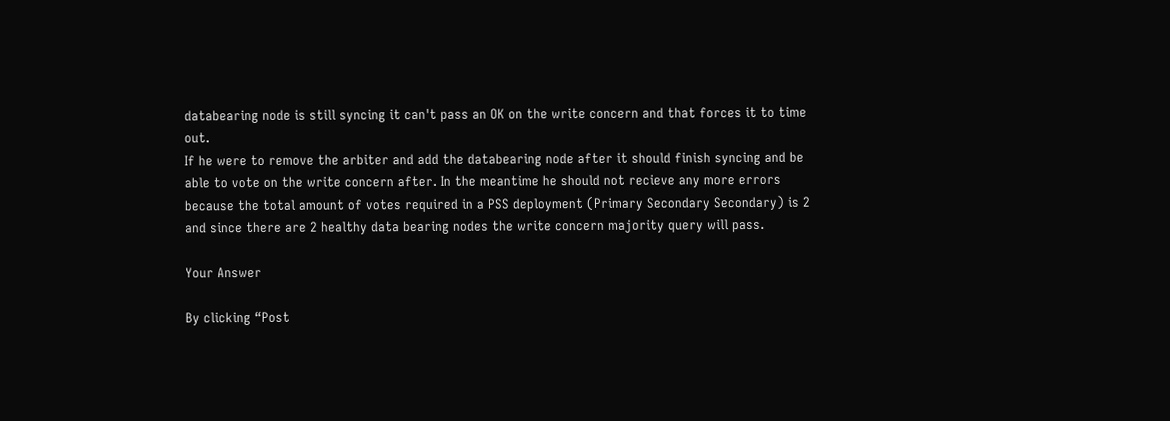databearing node is still syncing it can't pass an OK on the write concern and that forces it to time out.
If he were to remove the arbiter and add the databearing node after it should finish syncing and be able to vote on the write concern after. In the meantime he should not recieve any more errors because the total amount of votes required in a PSS deployment (Primary Secondary Secondary) is 2 and since there are 2 healthy data bearing nodes the write concern majority query will pass.

Your Answer

By clicking “Post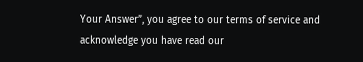Your Answer”, you agree to our terms of service and acknowledge you have read our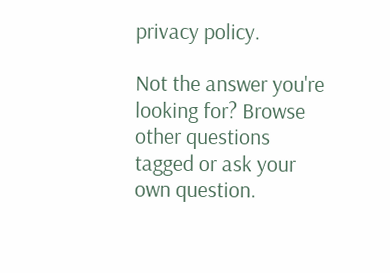privacy policy.

Not the answer you're looking for? Browse other questions tagged or ask your own question.